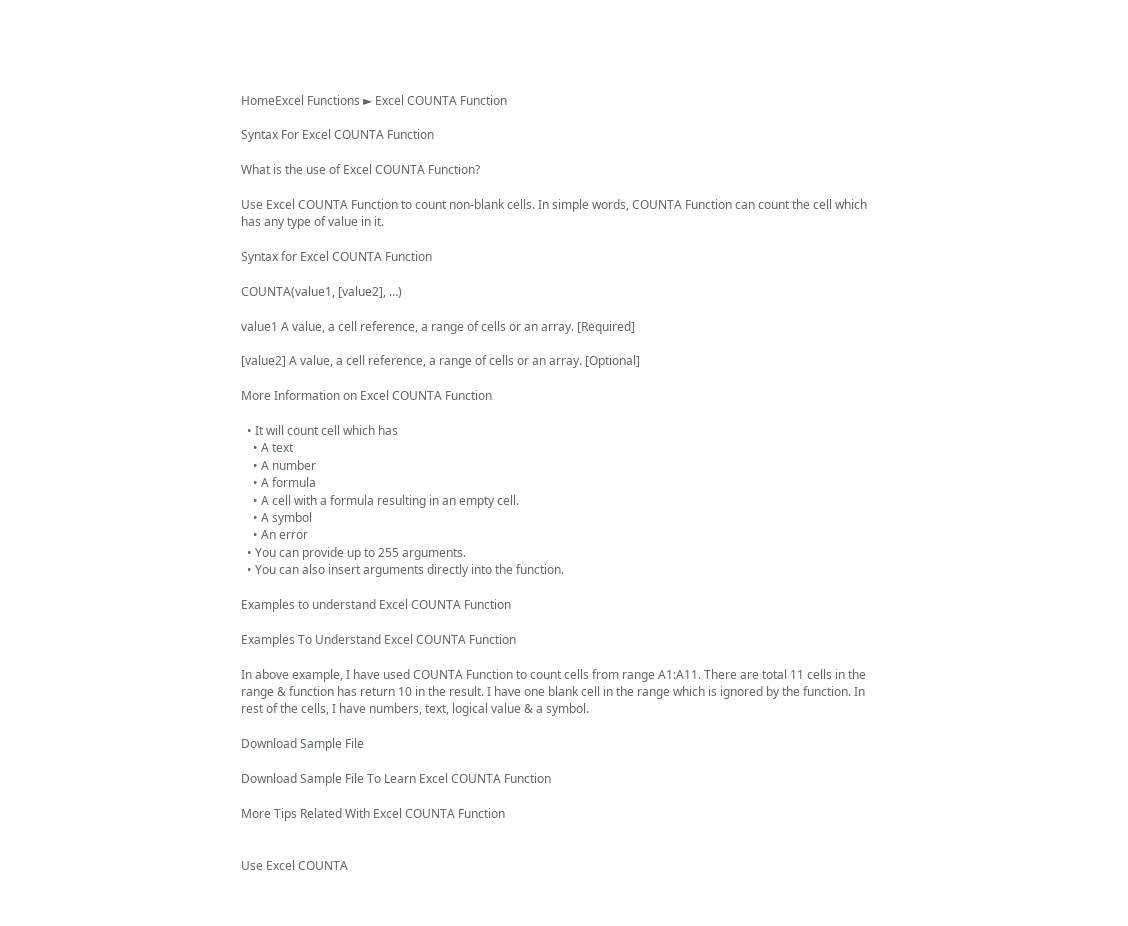HomeExcel Functions ► Excel COUNTA Function

Syntax For Excel COUNTA Function

What is the use of Excel COUNTA Function?

Use Excel COUNTA Function to count non-blank cells. In simple words, COUNTA Function can count the cell which has any type of value in it.

Syntax for Excel COUNTA Function

COUNTA(value1, [value2], …)

value1 A value, a cell reference, a range of cells or an array. [Required]

[value2] A value, a cell reference, a range of cells or an array. [Optional]

More Information on Excel COUNTA Function

  • It will count cell which has
    • A text
    • A number
    • A formula
    • A cell with a formula resulting in an empty cell.
    • A symbol
    • An error
  • You can provide up to 255 arguments.
  • You can also insert arguments directly into the function.

Examples to understand Excel COUNTA Function

Examples To Understand Excel COUNTA Function

In above example, I have used COUNTA Function to count cells from range A1:A11. There are total 11 cells in the range & function has return 10 in the result. I have one blank cell in the range which is ignored by the function. In rest of the cells, I have numbers, text, logical value & a symbol.

Download Sample File

Download Sample File To Learn Excel COUNTA Function

More Tips Related With Excel COUNTA Function


Use Excel COUNTA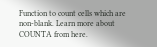Function to count cells which are non-blank. Learn more about COUNTA from here.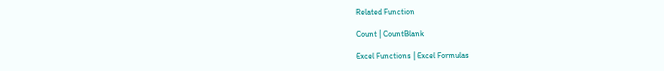Related Function

Count | CountBlank

Excel Functions | Excel Formulas